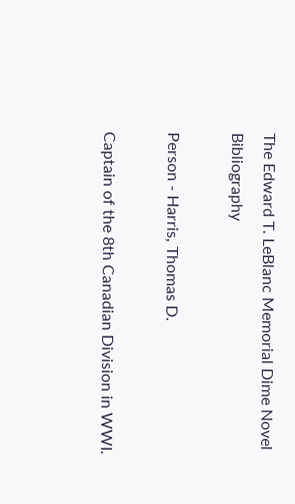The Edward T. LeBlanc Memorial Dime Novel Bibliography

Person - Harris, Thomas D.

Captain of the 8th Canadian Division in WWI.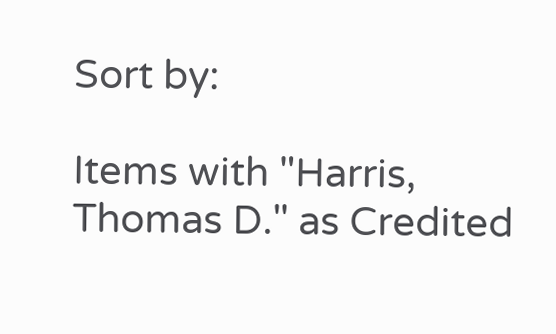Sort by:

Items with "Harris, Thomas D." as Credited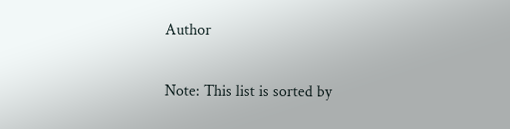Author

Note: This list is sorted by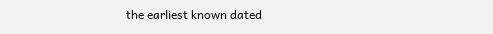the earliest known dated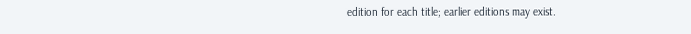edition for each title; earlier editions may exist.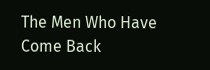The Men Who Have Come Back